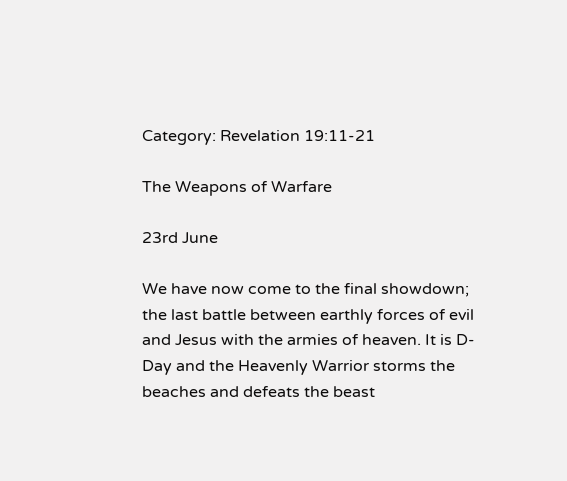Category: Revelation 19:11-21

The Weapons of Warfare

23rd June

We have now come to the final showdown; the last battle between earthly forces of evil and Jesus with the armies of heaven. It is D-Day and the Heavenly Warrior storms the beaches and defeats the beast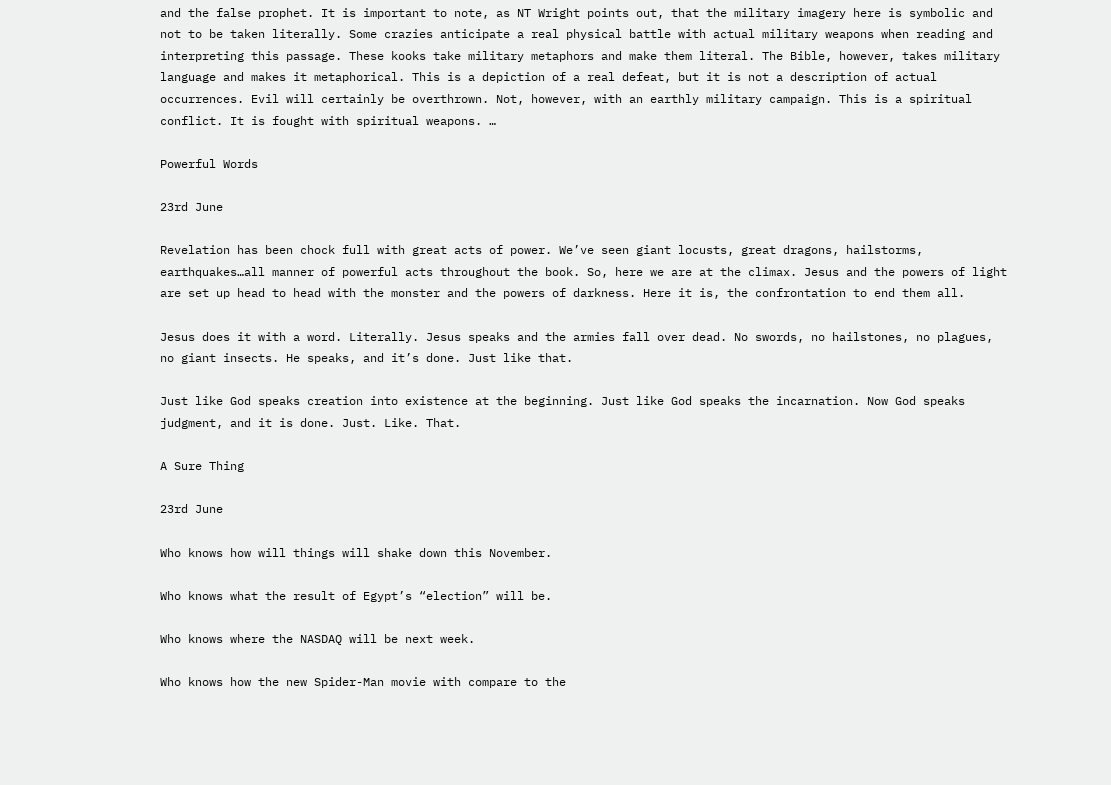and the false prophet. It is important to note, as NT Wright points out, that the military imagery here is symbolic and not to be taken literally. Some crazies anticipate a real physical battle with actual military weapons when reading and interpreting this passage. These kooks take military metaphors and make them literal. The Bible, however, takes military language and makes it metaphorical. This is a depiction of a real defeat, but it is not a description of actual occurrences. Evil will certainly be overthrown. Not, however, with an earthly military campaign. This is a spiritual conflict. It is fought with spiritual weapons. …

Powerful Words

23rd June

Revelation has been chock full with great acts of power. We’ve seen giant locusts, great dragons, hailstorms, earthquakes…all manner of powerful acts throughout the book. So, here we are at the climax. Jesus and the powers of light are set up head to head with the monster and the powers of darkness. Here it is, the confrontation to end them all.

Jesus does it with a word. Literally. Jesus speaks and the armies fall over dead. No swords, no hailstones, no plagues, no giant insects. He speaks, and it’s done. Just like that.

Just like God speaks creation into existence at the beginning. Just like God speaks the incarnation. Now God speaks judgment, and it is done. Just. Like. That.

A Sure Thing

23rd June

Who knows how will things will shake down this November.

Who knows what the result of Egypt’s “election” will be.

Who knows where the NASDAQ will be next week.

Who knows how the new Spider-Man movie with compare to the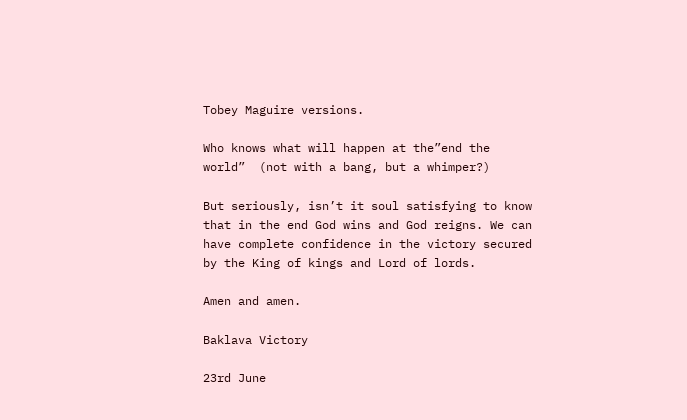Tobey Maguire versions.

Who knows what will happen at the”end the world”  (not with a bang, but a whimper?)

But seriously, isn’t it soul satisfying to know that in the end God wins and God reigns. We can have complete confidence in the victory secured by the King of kings and Lord of lords.

Amen and amen.

Baklava Victory

23rd June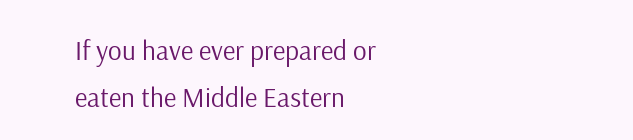If you have ever prepared or eaten the Middle Eastern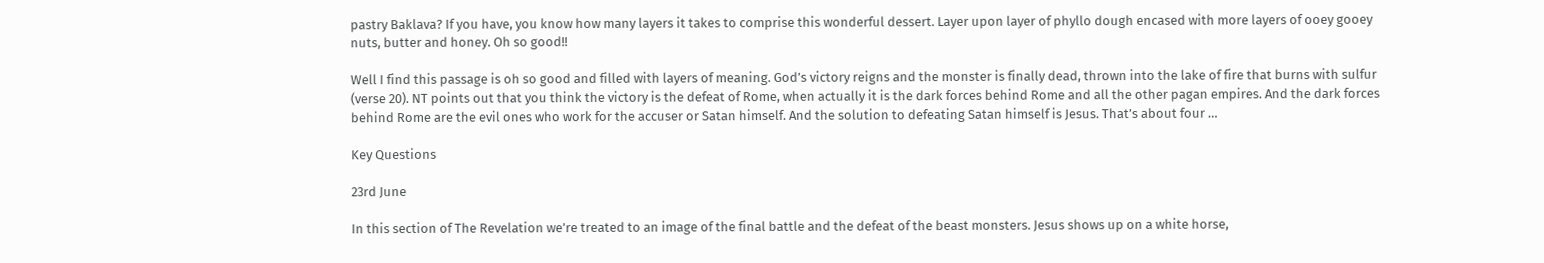pastry Baklava? If you have, you know how many layers it takes to comprise this wonderful dessert. Layer upon layer of phyllo dough encased with more layers of ooey gooey nuts, butter and honey. Oh so good!!

Well I find this passage is oh so good and filled with layers of meaning. God’s victory reigns and the monster is finally dead, thrown into the lake of fire that burns with sulfur (verse 20). NT points out that you think the victory is the defeat of Rome, when actually it is the dark forces behind Rome and all the other pagan empires. And the dark forces behind Rome are the evil ones who work for the accuser or Satan himself. And the solution to defeating Satan himself is Jesus. That’s about four …

Key Questions

23rd June

In this section of The Revelation we’re treated to an image of the final battle and the defeat of the beast monsters. Jesus shows up on a white horse,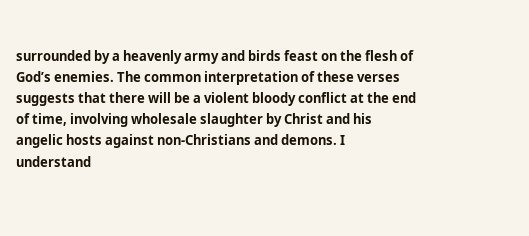surrounded by a heavenly army and birds feast on the flesh of God’s enemies. The common interpretation of these verses suggests that there will be a violent bloody conflict at the end of time, involving wholesale slaughter by Christ and his angelic hosts against non-Christians and demons. I understand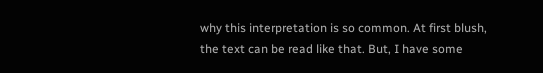why this interpretation is so common. At first blush, the text can be read like that. But, I have some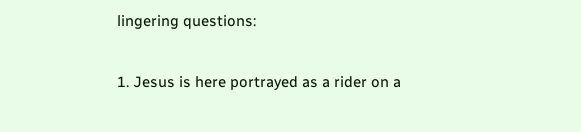lingering questions:

1. Jesus is here portrayed as a rider on a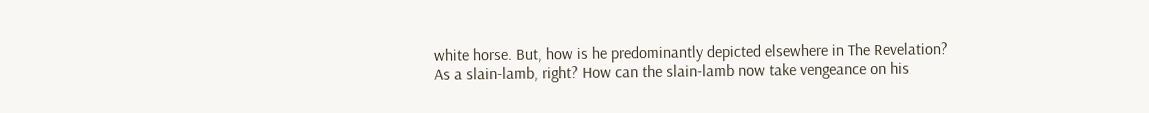white horse. But, how is he predominantly depicted elsewhere in The Revelation? As a slain-lamb, right? How can the slain-lamb now take vengeance on his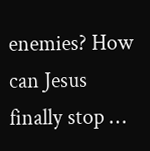enemies? How can Jesus finally stop …